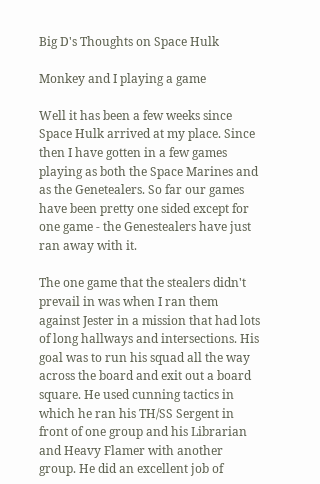Big D's Thoughts on Space Hulk

Monkey and I playing a game

Well it has been a few weeks since Space Hulk arrived at my place. Since then I have gotten in a few games playing as both the Space Marines and as the Genetealers. So far our games have been pretty one sided except for one game - the Genestealers have just ran away with it.

The one game that the stealers didn't prevail in was when I ran them against Jester in a mission that had lots of long hallways and intersections. His goal was to run his squad all the way across the board and exit out a board square. He used cunning tactics in which he ran his TH/SS Sergent in front of one group and his Librarian and Heavy Flamer with another group. He did an excellent job of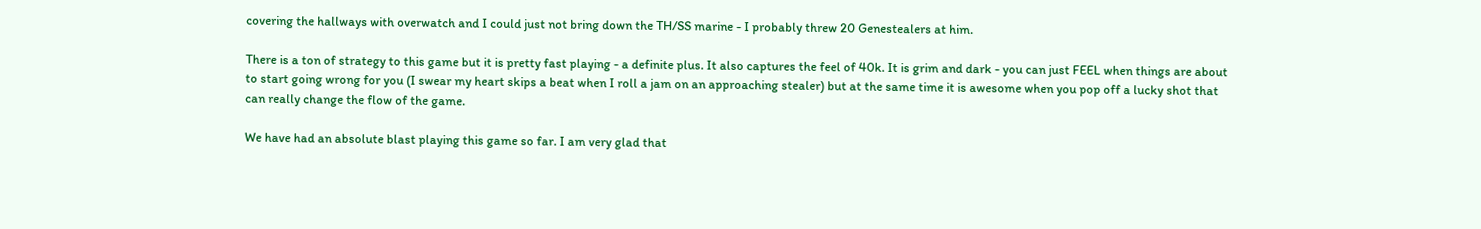covering the hallways with overwatch and I could just not bring down the TH/SS marine - I probably threw 20 Genestealers at him.

There is a ton of strategy to this game but it is pretty fast playing - a definite plus. It also captures the feel of 40k. It is grim and dark - you can just FEEL when things are about to start going wrong for you (I swear my heart skips a beat when I roll a jam on an approaching stealer) but at the same time it is awesome when you pop off a lucky shot that can really change the flow of the game.

We have had an absolute blast playing this game so far. I am very glad that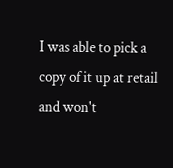I was able to pick a copy of it up at retail and won't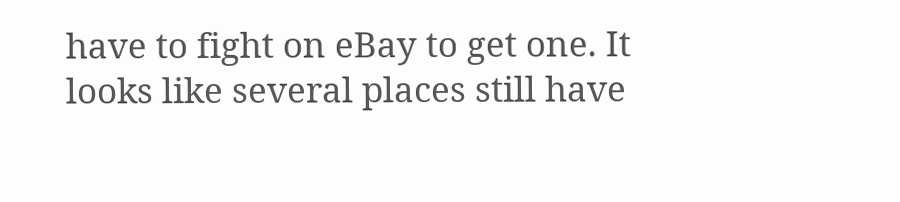have to fight on eBay to get one. It looks like several places still have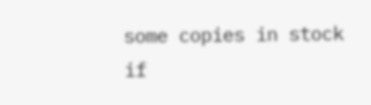some copies in stock if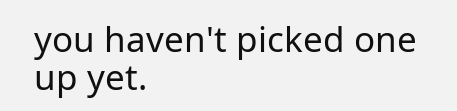you haven't picked one up yet.